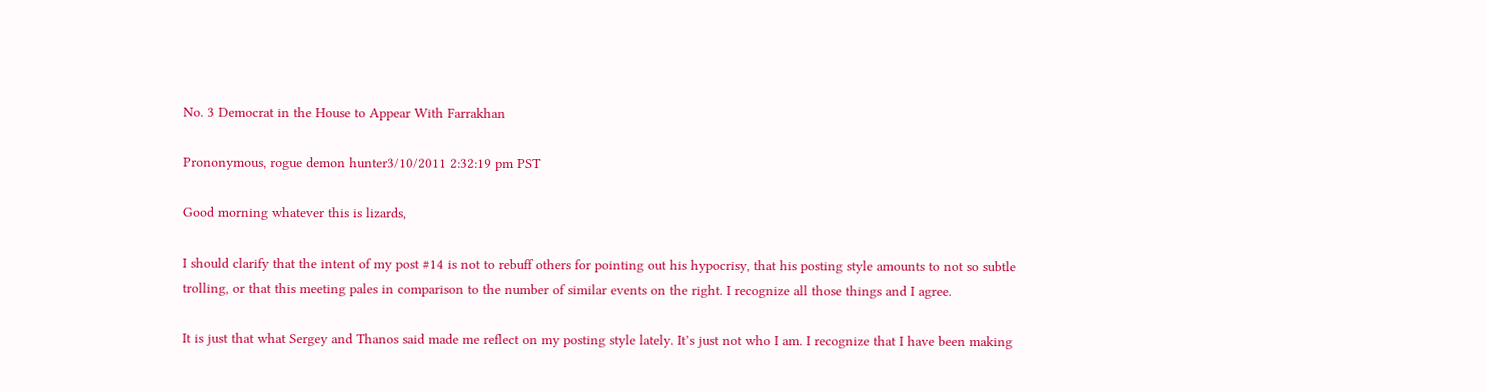No. 3 Democrat in the House to Appear With Farrakhan

Prononymous, rogue demon hunter3/10/2011 2:32:19 pm PST

Good morning whatever this is lizards,

I should clarify that the intent of my post #14 is not to rebuff others for pointing out his hypocrisy, that his posting style amounts to not so subtle trolling, or that this meeting pales in comparison to the number of similar events on the right. I recognize all those things and I agree.

It is just that what Sergey and Thanos said made me reflect on my posting style lately. It’s just not who I am. I recognize that I have been making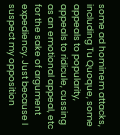some ad hominem attacks, including Tu Quoque, some appeals to popularity, appeals to ridicule, cussing as an emotional appeal, etc for the sake of argument expediency. Just because I suspect my opposition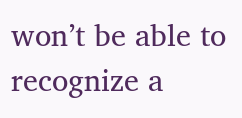won’t be able to recognize a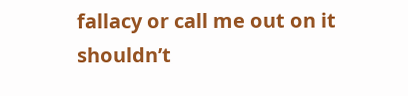fallacy or call me out on it shouldn’t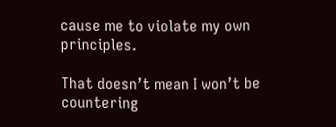cause me to violate my own principles.

That doesn’t mean I won’t be countering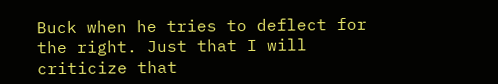Buck when he tries to deflect for the right. Just that I will criticize that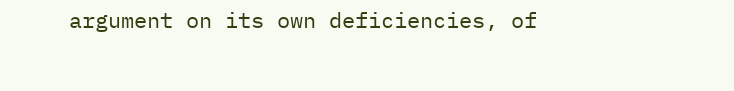argument on its own deficiencies, of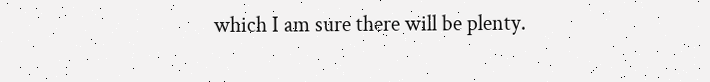which I am sure there will be plenty.